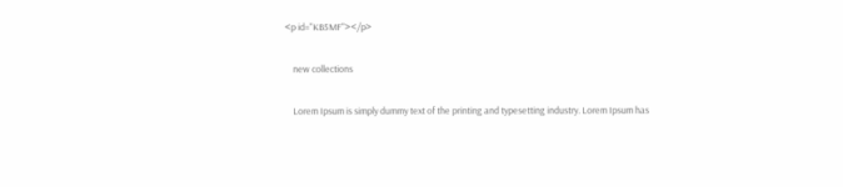<p id="KB5MF"></p>

    new collections

    Lorem Ipsum is simply dummy text of the printing and typesetting industry. Lorem Ipsum has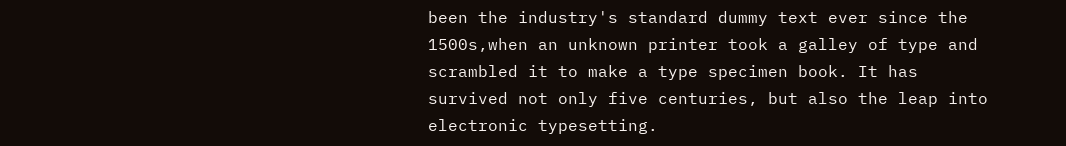been the industry's standard dummy text ever since the 1500s,when an unknown printer took a galley of type and scrambled it to make a type specimen book. It has survived not only five centuries, but also the leap into electronic typesetting.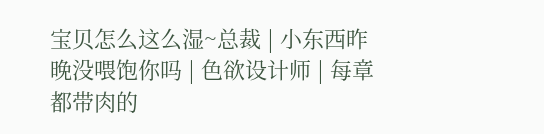宝贝怎么这么湿~总裁 | 小东西昨晚没喂饱你吗 | 色欲设计师 | 每章都带肉的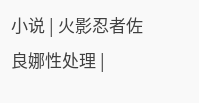小说 | 火影忍者佐良娜性处理 |